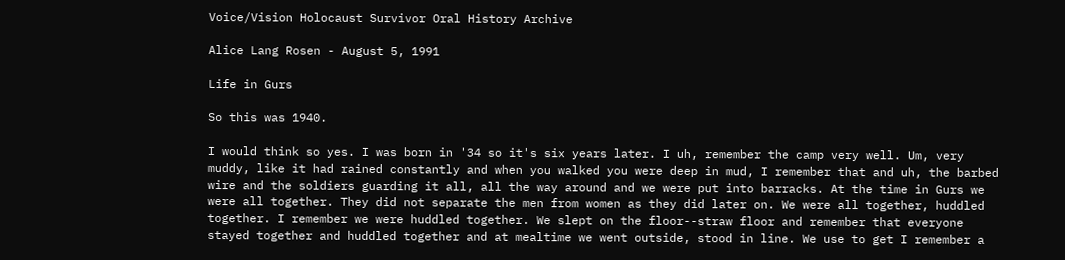Voice/Vision Holocaust Survivor Oral History Archive

Alice Lang Rosen - August 5, 1991

Life in Gurs

So this was 1940.

I would think so yes. I was born in '34 so it's six years later. I uh, remember the camp very well. Um, very muddy, like it had rained constantly and when you walked you were deep in mud, I remember that and uh, the barbed wire and the soldiers guarding it all, all the way around and we were put into barracks. At the time in Gurs we were all together. They did not separate the men from women as they did later on. We were all together, huddled together. I remember we were huddled together. We slept on the floor--straw floor and remember that everyone stayed together and huddled together and at mealtime we went outside, stood in line. We use to get I remember a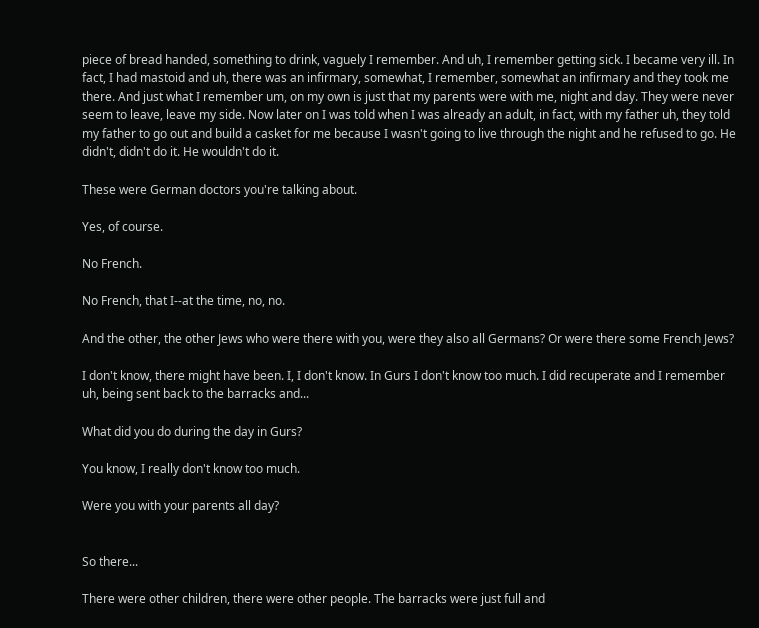piece of bread handed, something to drink, vaguely I remember. And uh, I remember getting sick. I became very ill. In fact, I had mastoid and uh, there was an infirmary, somewhat, I remember, somewhat an infirmary and they took me there. And just what I remember um, on my own is just that my parents were with me, night and day. They were never seem to leave, leave my side. Now later on I was told when I was already an adult, in fact, with my father uh, they told my father to go out and build a casket for me because I wasn't going to live through the night and he refused to go. He didn't, didn't do it. He wouldn't do it.

These were German doctors you're talking about.

Yes, of course.

No French.

No French, that I--at the time, no, no.

And the other, the other Jews who were there with you, were they also all Germans? Or were there some French Jews?

I don't know, there might have been. I, I don't know. In Gurs I don't know too much. I did recuperate and I remember uh, being sent back to the barracks and...

What did you do during the day in Gurs?

You know, I really don't know too much.

Were you with your parents all day?


So there...

There were other children, there were other people. The barracks were just full and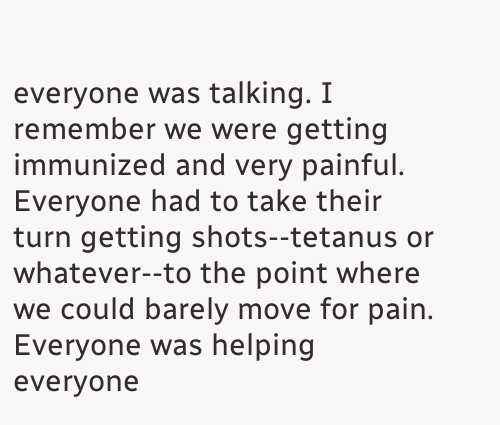everyone was talking. I remember we were getting immunized and very painful. Everyone had to take their turn getting shots--tetanus or whatever--to the point where we could barely move for pain. Everyone was helping everyone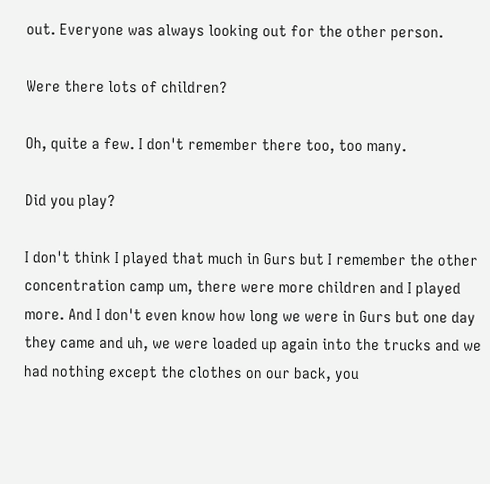out. Everyone was always looking out for the other person.

Were there lots of children?

Oh, quite a few. I don't remember there too, too many.

Did you play?

I don't think I played that much in Gurs but I remember the other concentration camp um, there were more children and I played more. And I don't even know how long we were in Gurs but one day they came and uh, we were loaded up again into the trucks and we had nothing except the clothes on our back, you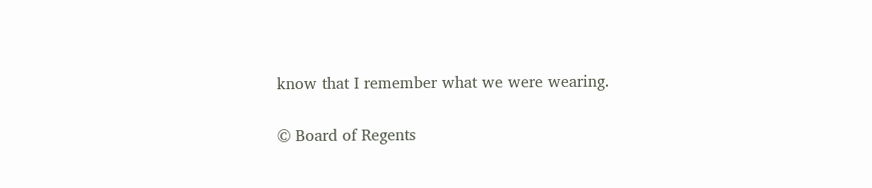know that I remember what we were wearing.

© Board of Regents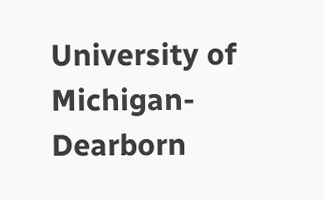University of Michigan-Dearborn